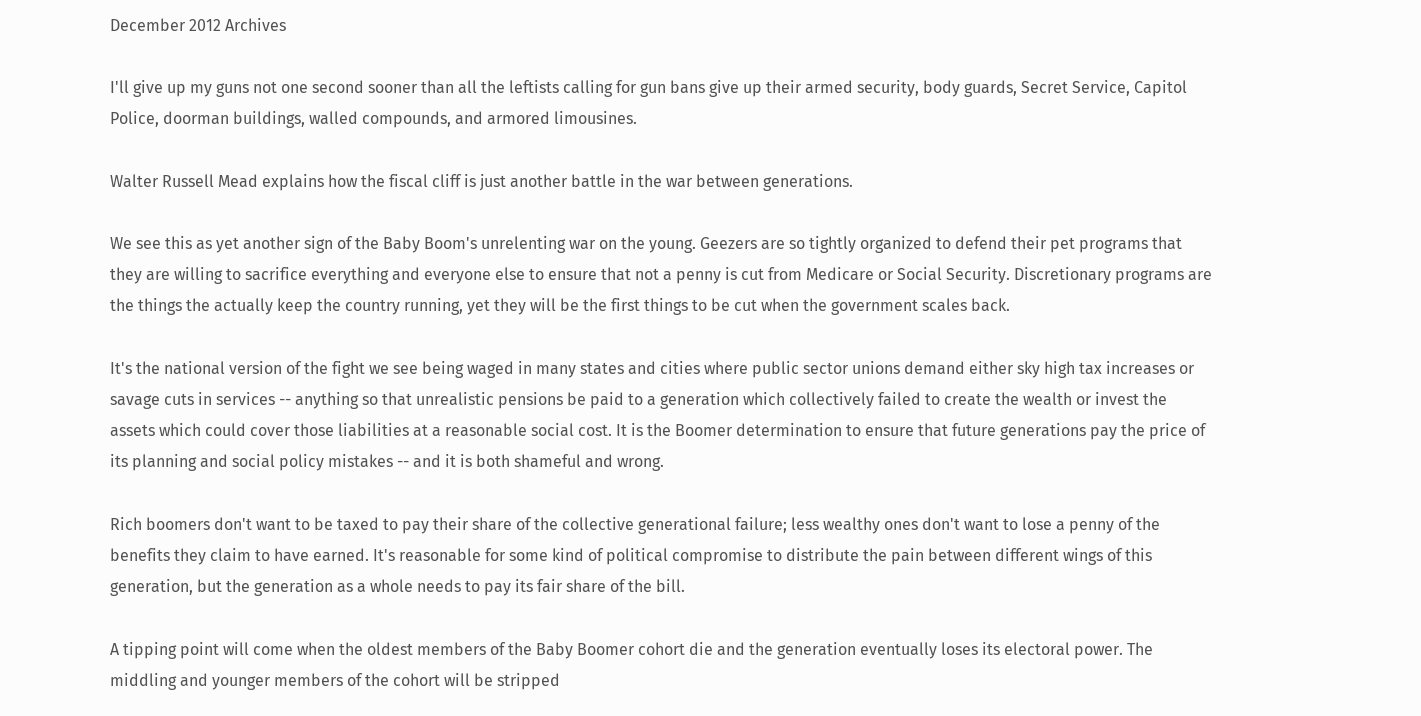December 2012 Archives

I'll give up my guns not one second sooner than all the leftists calling for gun bans give up their armed security, body guards, Secret Service, Capitol Police, doorman buildings, walled compounds, and armored limousines.

Walter Russell Mead explains how the fiscal cliff is just another battle in the war between generations.

We see this as yet another sign of the Baby Boom's unrelenting war on the young. Geezers are so tightly organized to defend their pet programs that they are willing to sacrifice everything and everyone else to ensure that not a penny is cut from Medicare or Social Security. Discretionary programs are the things the actually keep the country running, yet they will be the first things to be cut when the government scales back.

It's the national version of the fight we see being waged in many states and cities where public sector unions demand either sky high tax increases or savage cuts in services -- anything so that unrealistic pensions be paid to a generation which collectively failed to create the wealth or invest the assets which could cover those liabilities at a reasonable social cost. It is the Boomer determination to ensure that future generations pay the price of its planning and social policy mistakes -- and it is both shameful and wrong.

Rich boomers don't want to be taxed to pay their share of the collective generational failure; less wealthy ones don't want to lose a penny of the benefits they claim to have earned. It's reasonable for some kind of political compromise to distribute the pain between different wings of this generation, but the generation as a whole needs to pay its fair share of the bill.

A tipping point will come when the oldest members of the Baby Boomer cohort die and the generation eventually loses its electoral power. The middling and younger members of the cohort will be stripped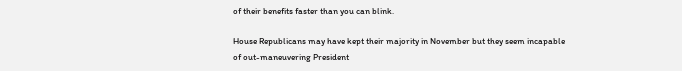of their benefits faster than you can blink.

House Republicans may have kept their majority in November but they seem incapable of out-maneuvering President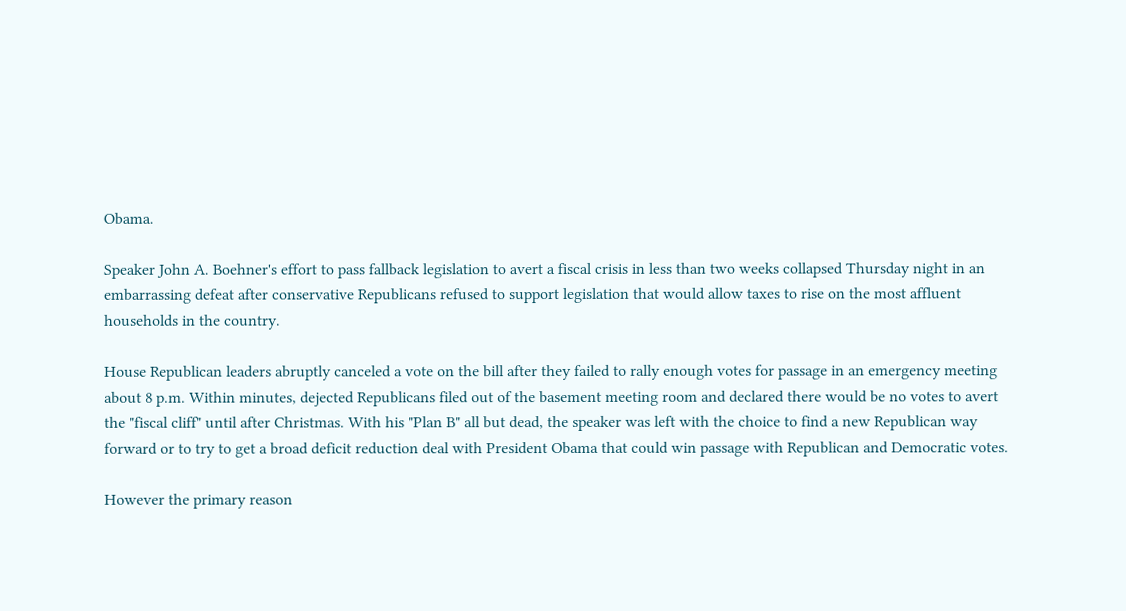Obama.

Speaker John A. Boehner's effort to pass fallback legislation to avert a fiscal crisis in less than two weeks collapsed Thursday night in an embarrassing defeat after conservative Republicans refused to support legislation that would allow taxes to rise on the most affluent households in the country.

House Republican leaders abruptly canceled a vote on the bill after they failed to rally enough votes for passage in an emergency meeting about 8 p.m. Within minutes, dejected Republicans filed out of the basement meeting room and declared there would be no votes to avert the "fiscal cliff" until after Christmas. With his "Plan B" all but dead, the speaker was left with the choice to find a new Republican way forward or to try to get a broad deficit reduction deal with President Obama that could win passage with Republican and Democratic votes.

However the primary reason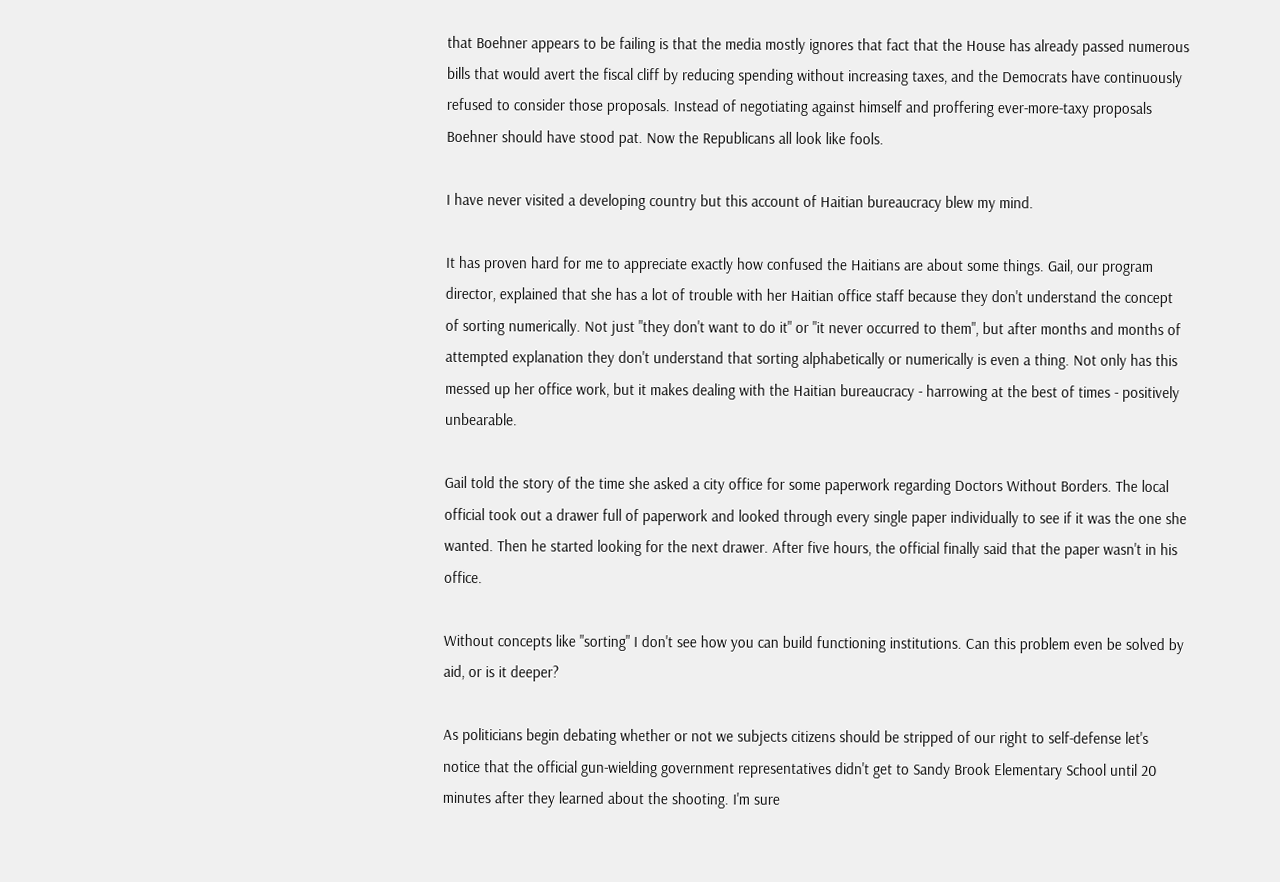that Boehner appears to be failing is that the media mostly ignores that fact that the House has already passed numerous bills that would avert the fiscal cliff by reducing spending without increasing taxes, and the Democrats have continuously refused to consider those proposals. Instead of negotiating against himself and proffering ever-more-taxy proposals Boehner should have stood pat. Now the Republicans all look like fools.

I have never visited a developing country but this account of Haitian bureaucracy blew my mind.

It has proven hard for me to appreciate exactly how confused the Haitians are about some things. Gail, our program director, explained that she has a lot of trouble with her Haitian office staff because they don't understand the concept of sorting numerically. Not just "they don't want to do it" or "it never occurred to them", but after months and months of attempted explanation they don't understand that sorting alphabetically or numerically is even a thing. Not only has this messed up her office work, but it makes dealing with the Haitian bureaucracy - harrowing at the best of times - positively unbearable.

Gail told the story of the time she asked a city office for some paperwork regarding Doctors Without Borders. The local official took out a drawer full of paperwork and looked through every single paper individually to see if it was the one she wanted. Then he started looking for the next drawer. After five hours, the official finally said that the paper wasn't in his office.

Without concepts like "sorting" I don't see how you can build functioning institutions. Can this problem even be solved by aid, or is it deeper?

As politicians begin debating whether or not we subjects citizens should be stripped of our right to self-defense let's notice that the official gun-wielding government representatives didn't get to Sandy Brook Elementary School until 20 minutes after they learned about the shooting. I'm sure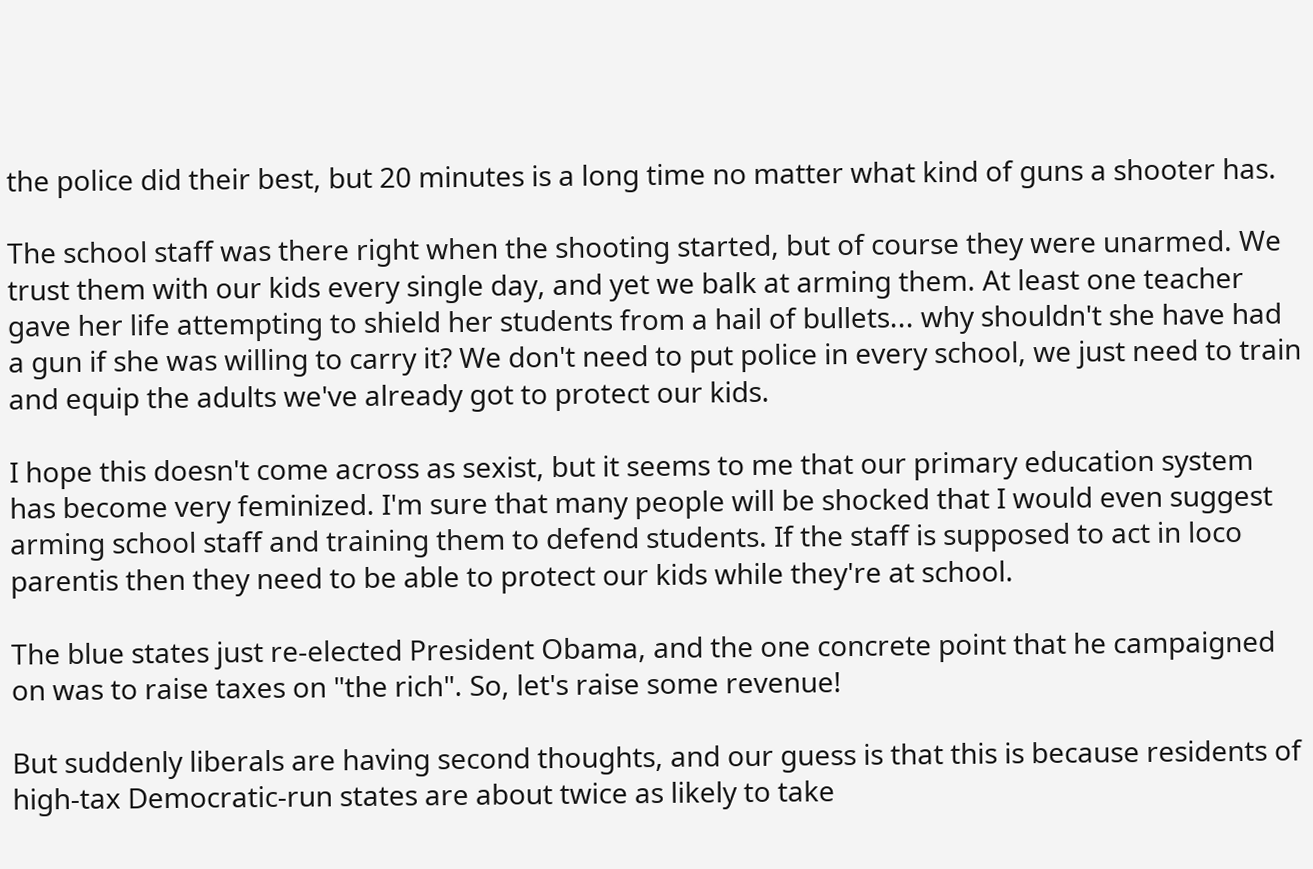the police did their best, but 20 minutes is a long time no matter what kind of guns a shooter has.

The school staff was there right when the shooting started, but of course they were unarmed. We trust them with our kids every single day, and yet we balk at arming them. At least one teacher gave her life attempting to shield her students from a hail of bullets... why shouldn't she have had a gun if she was willing to carry it? We don't need to put police in every school, we just need to train and equip the adults we've already got to protect our kids.

I hope this doesn't come across as sexist, but it seems to me that our primary education system has become very feminized. I'm sure that many people will be shocked that I would even suggest arming school staff and training them to defend students. If the staff is supposed to act in loco parentis then they need to be able to protect our kids while they're at school.

The blue states just re-elected President Obama, and the one concrete point that he campaigned on was to raise taxes on "the rich". So, let's raise some revenue!

But suddenly liberals are having second thoughts, and our guess is that this is because residents of high-tax Democratic-run states are about twice as likely to take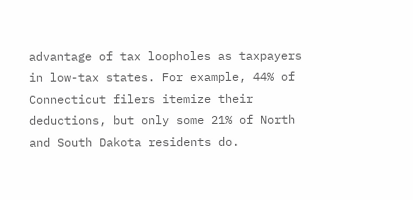advantage of tax loopholes as taxpayers in low-tax states. For example, 44% of Connecticut filers itemize their deductions, but only some 21% of North and South Dakota residents do.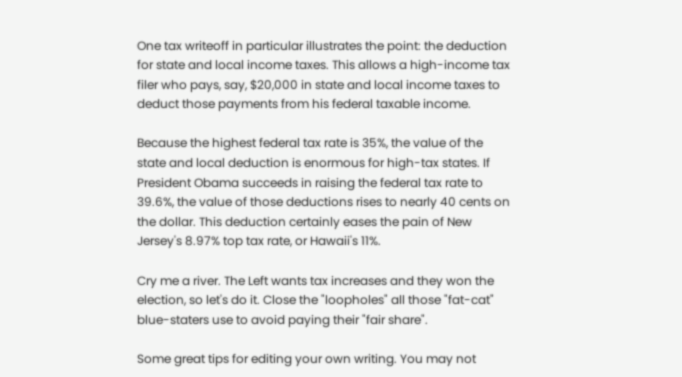One tax writeoff in particular illustrates the point: the deduction for state and local income taxes. This allows a high-income tax filer who pays, say, $20,000 in state and local income taxes to deduct those payments from his federal taxable income.

Because the highest federal tax rate is 35%, the value of the state and local deduction is enormous for high-tax states. If President Obama succeeds in raising the federal tax rate to 39.6%, the value of those deductions rises to nearly 40 cents on the dollar. This deduction certainly eases the pain of New Jersey's 8.97% top tax rate, or Hawaii's 11%.

Cry me a river. The Left wants tax increases and they won the election, so let's do it. Close the "loopholes" all those "fat-cat" blue-staters use to avoid paying their "fair share".

Some great tips for editing your own writing. You may not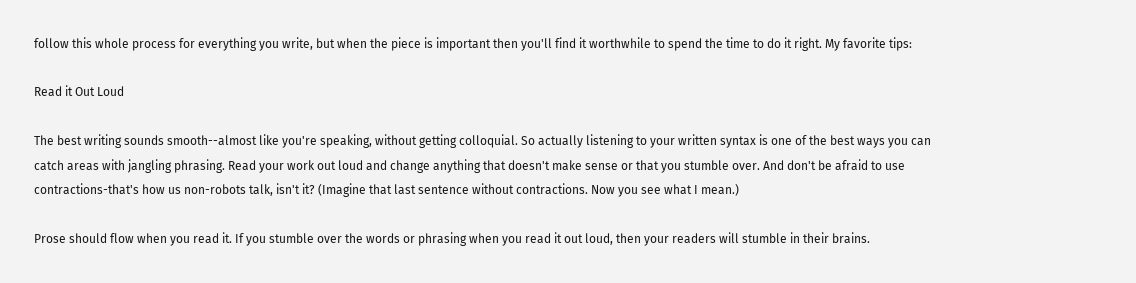follow this whole process for everything you write, but when the piece is important then you'll find it worthwhile to spend the time to do it right. My favorite tips:

Read it Out Loud

The best writing sounds smooth--almost like you're speaking, without getting colloquial. So actually listening to your written syntax is one of the best ways you can catch areas with jangling phrasing. Read your work out loud and change anything that doesn't make sense or that you stumble over. And don't be afraid to use contractions-that's how us non-robots talk, isn't it? (Imagine that last sentence without contractions. Now you see what I mean.)

Prose should flow when you read it. If you stumble over the words or phrasing when you read it out loud, then your readers will stumble in their brains.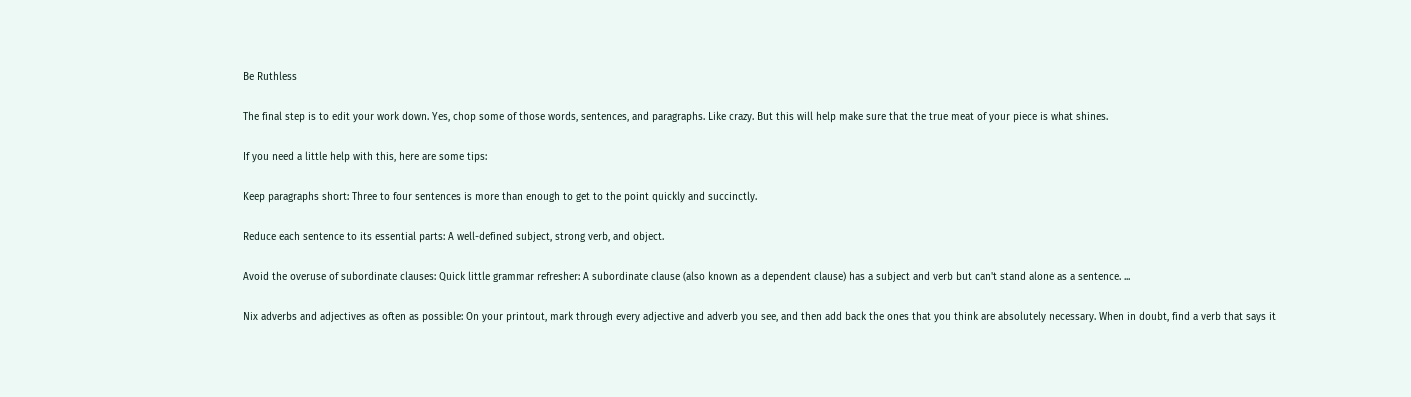Be Ruthless

The final step is to edit your work down. Yes, chop some of those words, sentences, and paragraphs. Like crazy. But this will help make sure that the true meat of your piece is what shines.

If you need a little help with this, here are some tips:

Keep paragraphs short: Three to four sentences is more than enough to get to the point quickly and succinctly.

Reduce each sentence to its essential parts: A well-defined subject, strong verb, and object.

Avoid the overuse of subordinate clauses: Quick little grammar refresher: A subordinate clause (also known as a dependent clause) has a subject and verb but can't stand alone as a sentence. ...

Nix adverbs and adjectives as often as possible: On your printout, mark through every adjective and adverb you see, and then add back the ones that you think are absolutely necessary. When in doubt, find a verb that says it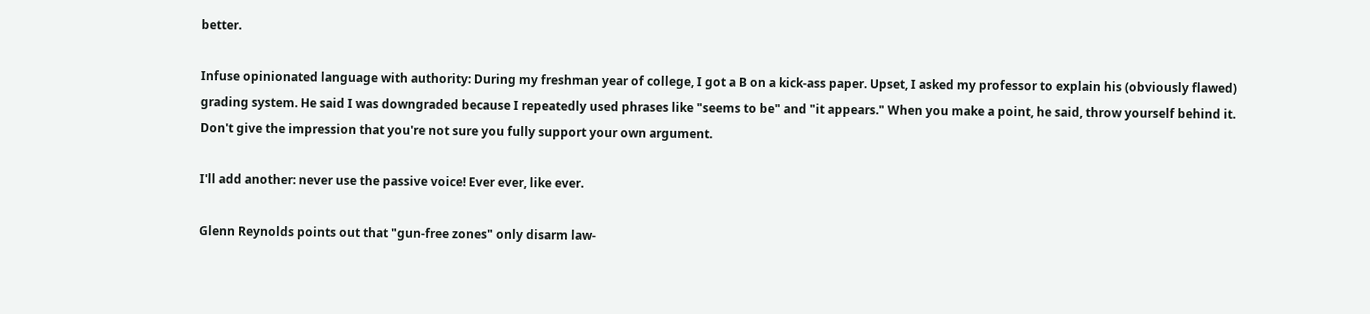better.

Infuse opinionated language with authority: During my freshman year of college, I got a B on a kick-ass paper. Upset, I asked my professor to explain his (obviously flawed) grading system. He said I was downgraded because I repeatedly used phrases like "seems to be" and "it appears." When you make a point, he said, throw yourself behind it. Don't give the impression that you're not sure you fully support your own argument.

I'll add another: never use the passive voice! Ever ever, like ever.

Glenn Reynolds points out that "gun-free zones" only disarm law-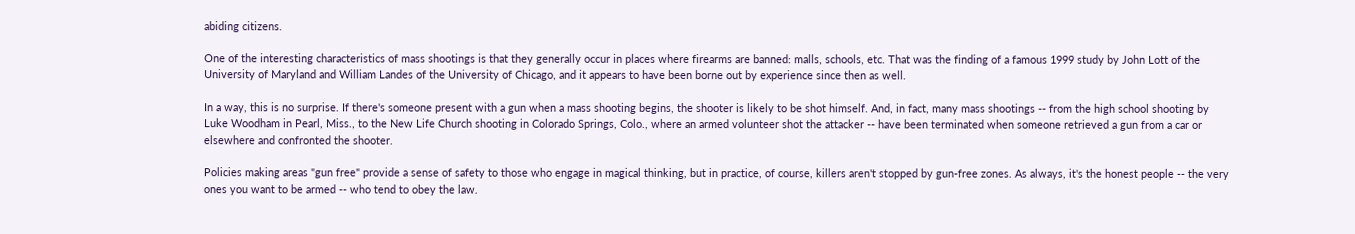abiding citizens.

One of the interesting characteristics of mass shootings is that they generally occur in places where firearms are banned: malls, schools, etc. That was the finding of a famous 1999 study by John Lott of the University of Maryland and William Landes of the University of Chicago, and it appears to have been borne out by experience since then as well.

In a way, this is no surprise. If there's someone present with a gun when a mass shooting begins, the shooter is likely to be shot himself. And, in fact, many mass shootings -- from the high school shooting by Luke Woodham in Pearl, Miss., to the New Life Church shooting in Colorado Springs, Colo., where an armed volunteer shot the attacker -- have been terminated when someone retrieved a gun from a car or elsewhere and confronted the shooter.

Policies making areas "gun free" provide a sense of safety to those who engage in magical thinking, but in practice, of course, killers aren't stopped by gun-free zones. As always, it's the honest people -- the very ones you want to be armed -- who tend to obey the law.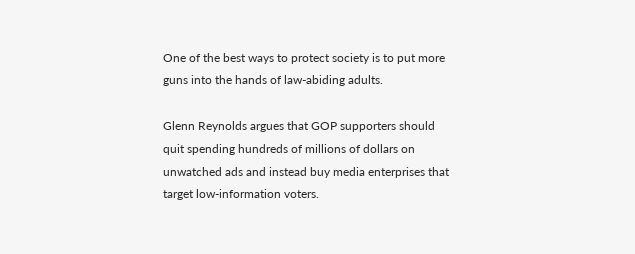One of the best ways to protect society is to put more guns into the hands of law-abiding adults.

Glenn Reynolds argues that GOP supporters should quit spending hundreds of millions of dollars on unwatched ads and instead buy media enterprises that target low-information voters.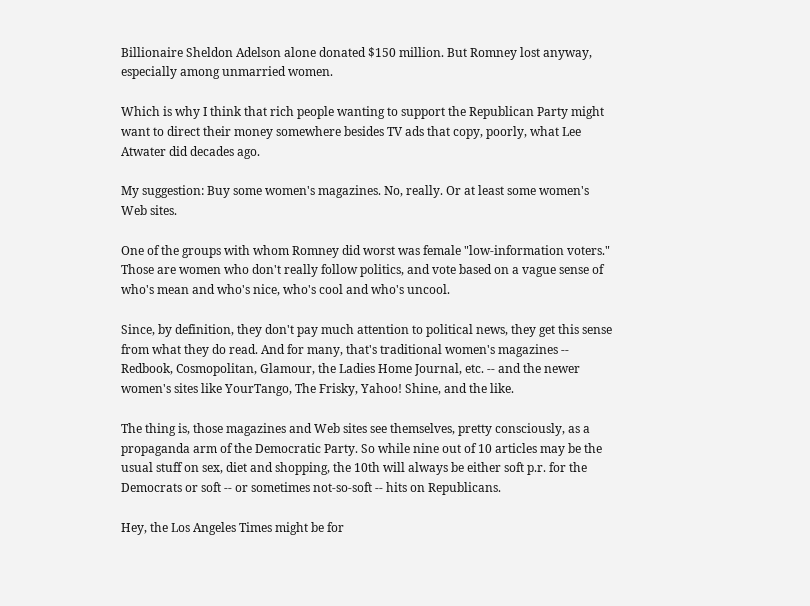Billionaire Sheldon Adelson alone donated $150 million. But Romney lost anyway, especially among unmarried women.

Which is why I think that rich people wanting to support the Republican Party might want to direct their money somewhere besides TV ads that copy, poorly, what Lee Atwater did decades ago.

My suggestion: Buy some women's magazines. No, really. Or at least some women's Web sites.

One of the groups with whom Romney did worst was female "low-information voters." Those are women who don't really follow politics, and vote based on a vague sense of who's mean and who's nice, who's cool and who's uncool.

Since, by definition, they don't pay much attention to political news, they get this sense from what they do read. And for many, that's traditional women's magazines -- Redbook, Cosmopolitan, Glamour, the Ladies Home Journal, etc. -- and the newer women's sites like YourTango, The Frisky, Yahoo! Shine, and the like.

The thing is, those magazines and Web sites see themselves, pretty consciously, as a propaganda arm of the Democratic Party. So while nine out of 10 articles may be the usual stuff on sex, diet and shopping, the 10th will always be either soft p.r. for the Democrats or soft -- or sometimes not-so-soft -- hits on Republicans.

Hey, the Los Angeles Times might be for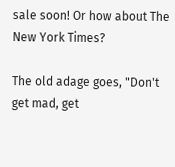sale soon! Or how about The New York Times?

The old adage goes, "Don't get mad, get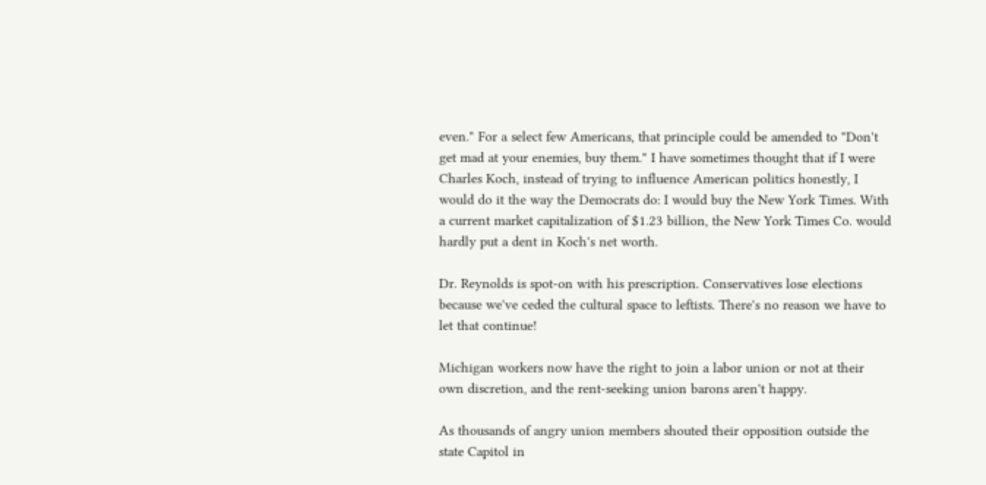even." For a select few Americans, that principle could be amended to "Don't get mad at your enemies, buy them." I have sometimes thought that if I were Charles Koch, instead of trying to influence American politics honestly, I would do it the way the Democrats do: I would buy the New York Times. With a current market capitalization of $1.23 billion, the New York Times Co. would hardly put a dent in Koch's net worth.

Dr. Reynolds is spot-on with his prescription. Conservatives lose elections because we've ceded the cultural space to leftists. There's no reason we have to let that continue!

Michigan workers now have the right to join a labor union or not at their own discretion, and the rent-seeking union barons aren't happy.

As thousands of angry union members shouted their opposition outside the state Capitol in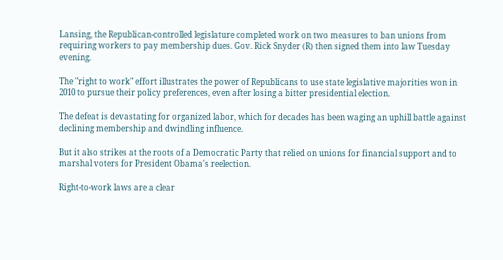Lansing, the Republican-controlled legislature completed work on two measures to ban unions from requiring workers to pay membership dues. Gov. Rick Snyder (R) then signed them into law Tuesday evening.

The "right to work" effort illustrates the power of Republicans to use state legislative majorities won in 2010 to pursue their policy preferences, even after losing a bitter presidential election.

The defeat is devastating for organized labor, which for decades has been waging an uphill battle against declining membership and dwindling influence.

But it also strikes at the roots of a Democratic Party that relied on unions for financial support and to marshal voters for President Obama's reelection.

Right-to-work laws are a clear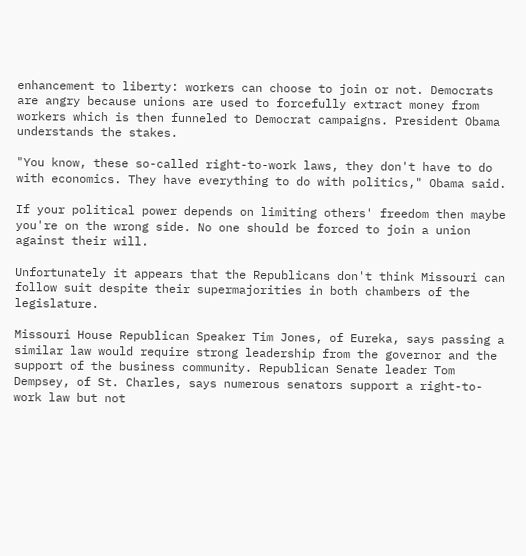enhancement to liberty: workers can choose to join or not. Democrats are angry because unions are used to forcefully extract money from workers which is then funneled to Democrat campaigns. President Obama understands the stakes.

"You know, these so-called right-to-work laws, they don't have to do with economics. They have everything to do with politics," Obama said.

If your political power depends on limiting others' freedom then maybe you're on the wrong side. No one should be forced to join a union against their will.

Unfortunately it appears that the Republicans don't think Missouri can follow suit despite their supermajorities in both chambers of the legislature.

Missouri House Republican Speaker Tim Jones, of Eureka, says passing a similar law would require strong leadership from the governor and the support of the business community. Republican Senate leader Tom Dempsey, of St. Charles, says numerous senators support a right-to-work law but not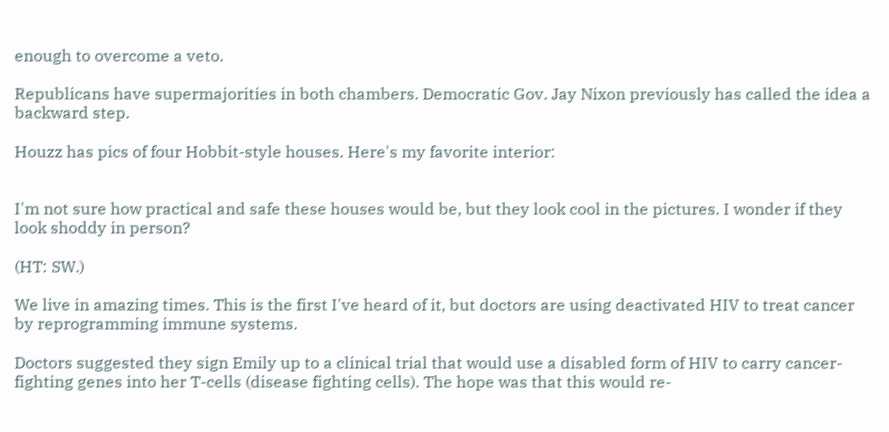enough to overcome a veto.

Republicans have supermajorities in both chambers. Democratic Gov. Jay Nixon previously has called the idea a backward step.

Houzz has pics of four Hobbit-style houses. Here's my favorite interior:


I'm not sure how practical and safe these houses would be, but they look cool in the pictures. I wonder if they look shoddy in person?

(HT: SW.)

We live in amazing times. This is the first I've heard of it, but doctors are using deactivated HIV to treat cancer by reprogramming immune systems.

Doctors suggested they sign Emily up to a clinical trial that would use a disabled form of HIV to carry cancer-fighting genes into her T-cells (disease fighting cells). The hope was that this would re-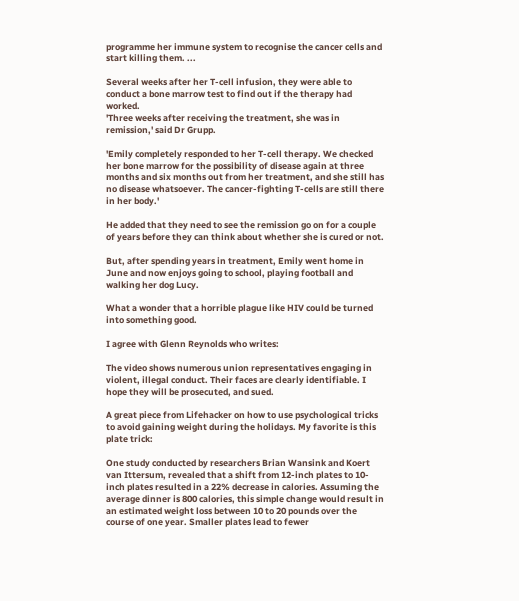programme her immune system to recognise the cancer cells and start killing them. ...

Several weeks after her T-cell infusion, they were able to conduct a bone marrow test to find out if the therapy had worked.
'Three weeks after receiving the treatment, she was in remission,' said Dr Grupp.

'Emily completely responded to her T-cell therapy. We checked her bone marrow for the possibility of disease again at three months and six months out from her treatment, and she still has no disease whatsoever. The cancer-fighting T-cells are still there in her body.'

He added that they need to see the remission go on for a couple of years before they can think about whether she is cured or not.

But, after spending years in treatment, Emily went home in June and now enjoys going to school, playing football and walking her dog Lucy.

What a wonder that a horrible plague like HIV could be turned into something good.

I agree with Glenn Reynolds who writes:

The video shows numerous union representatives engaging in violent, illegal conduct. Their faces are clearly identifiable. I hope they will be prosecuted, and sued.

A great piece from Lifehacker on how to use psychological tricks to avoid gaining weight during the holidays. My favorite is this plate trick:

One study conducted by researchers Brian Wansink and Koert van Ittersum, revealed that a shift from 12-inch plates to 10-inch plates resulted in a 22% decrease in calories. Assuming the average dinner is 800 calories, this simple change would result in an estimated weight loss between 10 to 20 pounds over the course of one year. Smaller plates lead to fewer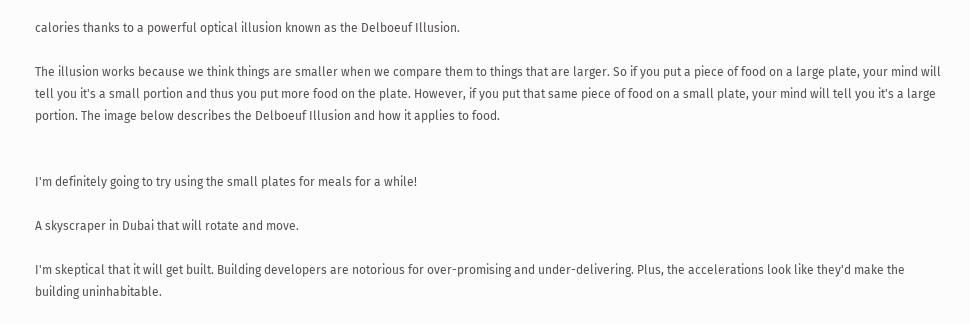calories thanks to a powerful optical illusion known as the Delboeuf Illusion.

The illusion works because we think things are smaller when we compare them to things that are larger. So if you put a piece of food on a large plate, your mind will tell you it's a small portion and thus you put more food on the plate. However, if you put that same piece of food on a small plate, your mind will tell you it's a large portion. The image below describes the Delboeuf Illusion and how it applies to food.


I'm definitely going to try using the small plates for meals for a while!

A skyscraper in Dubai that will rotate and move.

I'm skeptical that it will get built. Building developers are notorious for over-promising and under-delivering. Plus, the accelerations look like they'd make the building uninhabitable.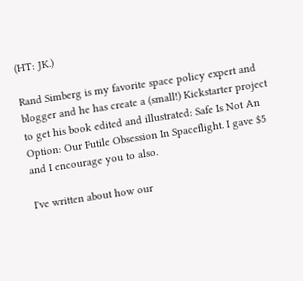(HT: JK.)

Rand Simberg is my favorite space policy expert and blogger and he has create a (small!) Kickstarter project to get his book edited and illustrated: Safe Is Not An Option: Our Futile Obsession In Spaceflight. I gave $5 and I encourage you to also.

I've written about how our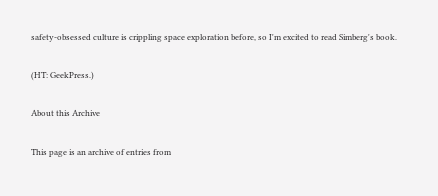safety-obsessed culture is crippling space exploration before, so I'm excited to read Simberg's book.

(HT: GeekPress.)

About this Archive

This page is an archive of entries from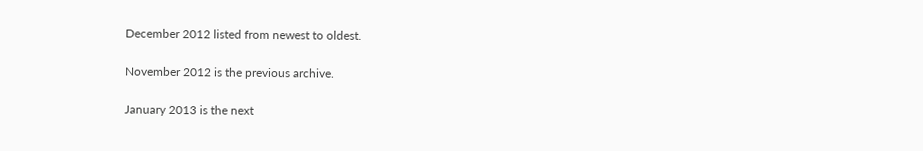December 2012 listed from newest to oldest.

November 2012 is the previous archive.

January 2013 is the next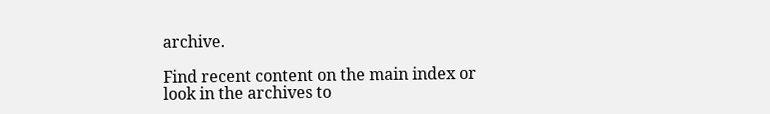archive.

Find recent content on the main index or look in the archives to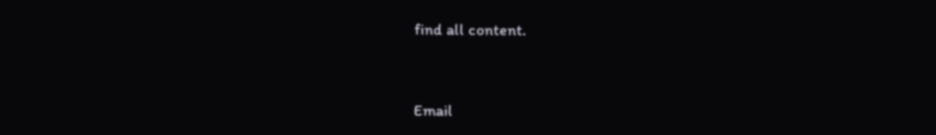find all content.


Email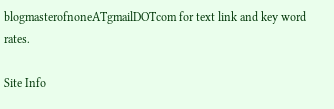blogmasterofnoneATgmailDOTcom for text link and key word rates.

Site Info